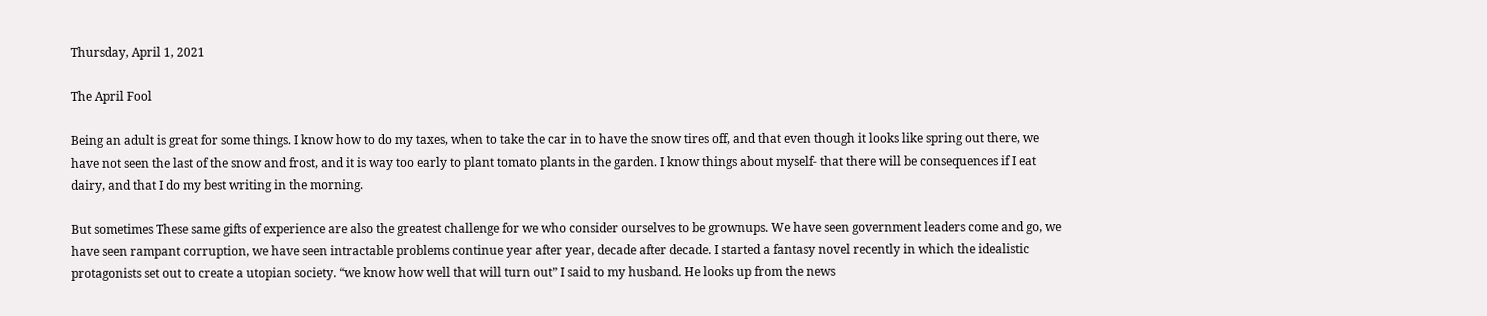Thursday, April 1, 2021

The April Fool

Being an adult is great for some things. I know how to do my taxes, when to take the car in to have the snow tires off, and that even though it looks like spring out there, we have not seen the last of the snow and frost, and it is way too early to plant tomato plants in the garden. I know things about myself- that there will be consequences if I eat dairy, and that I do my best writing in the morning.

But sometimes These same gifts of experience are also the greatest challenge for we who consider ourselves to be grownups. We have seen government leaders come and go, we have seen rampant corruption, we have seen intractable problems continue year after year, decade after decade. I started a fantasy novel recently in which the idealistic protagonists set out to create a utopian society. “we know how well that will turn out” I said to my husband. He looks up from the news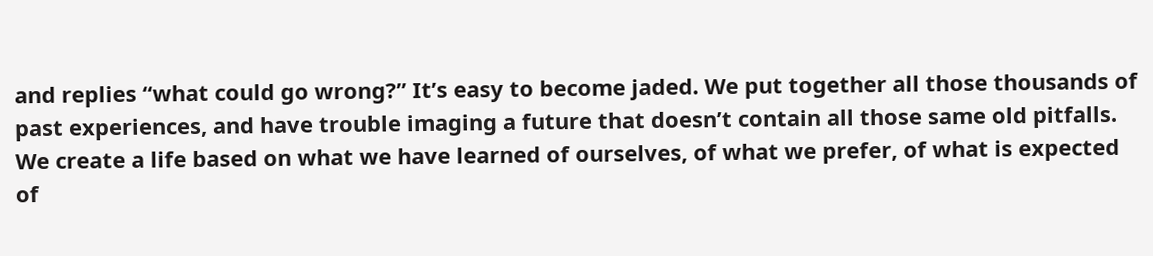and replies “what could go wrong?” It’s easy to become jaded. We put together all those thousands of past experiences, and have trouble imaging a future that doesn’t contain all those same old pitfalls. We create a life based on what we have learned of ourselves, of what we prefer, of what is expected of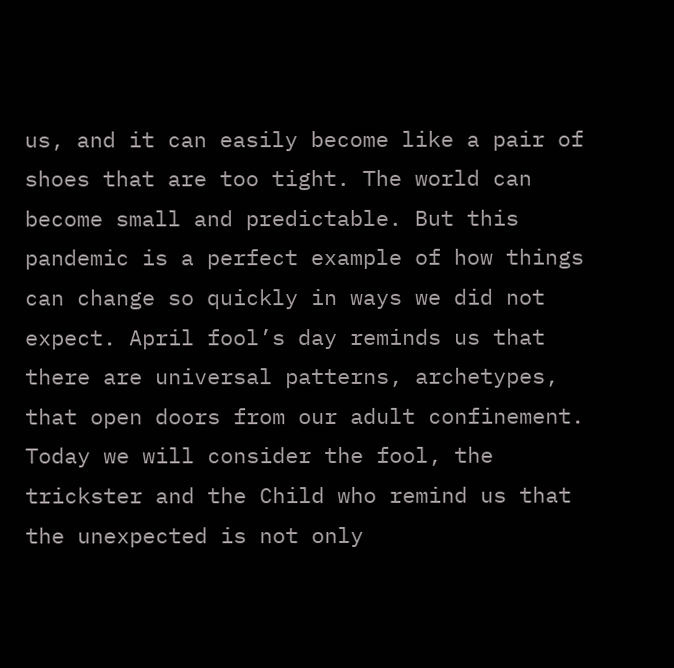us, and it can easily become like a pair of shoes that are too tight. The world can become small and predictable. But this pandemic is a perfect example of how things can change so quickly in ways we did not expect. April fool’s day reminds us that there are universal patterns, archetypes, that open doors from our adult confinement. Today we will consider the fool, the trickster and the Child who remind us that the unexpected is not only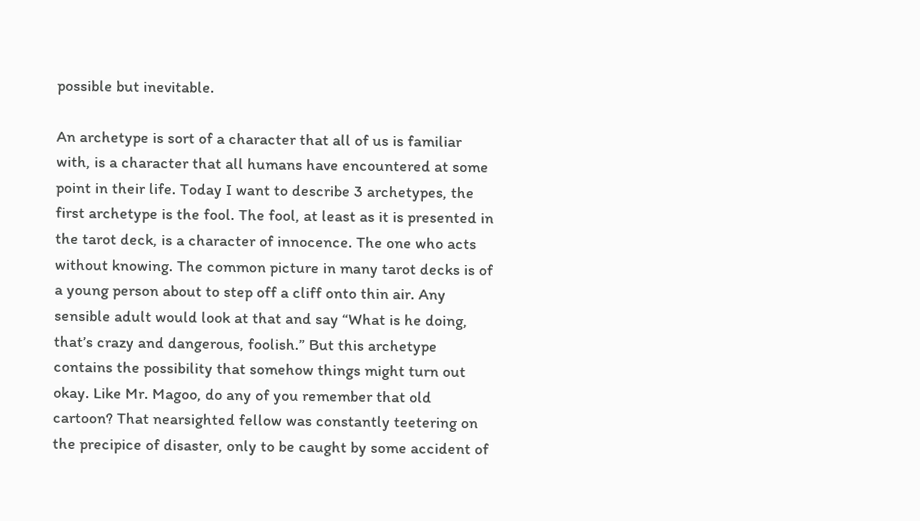possible but inevitable.

An archetype is sort of a character that all of us is familiar with, is a character that all humans have encountered at some point in their life. Today I want to describe 3 archetypes, the first archetype is the fool. The fool, at least as it is presented in the tarot deck, is a character of innocence. The one who acts without knowing. The common picture in many tarot decks is of a young person about to step off a cliff onto thin air. Any sensible adult would look at that and say “What is he doing, that’s crazy and dangerous, foolish.” But this archetype contains the possibility that somehow things might turn out okay. Like Mr. Magoo, do any of you remember that old cartoon? That nearsighted fellow was constantly teetering on the precipice of disaster, only to be caught by some accident of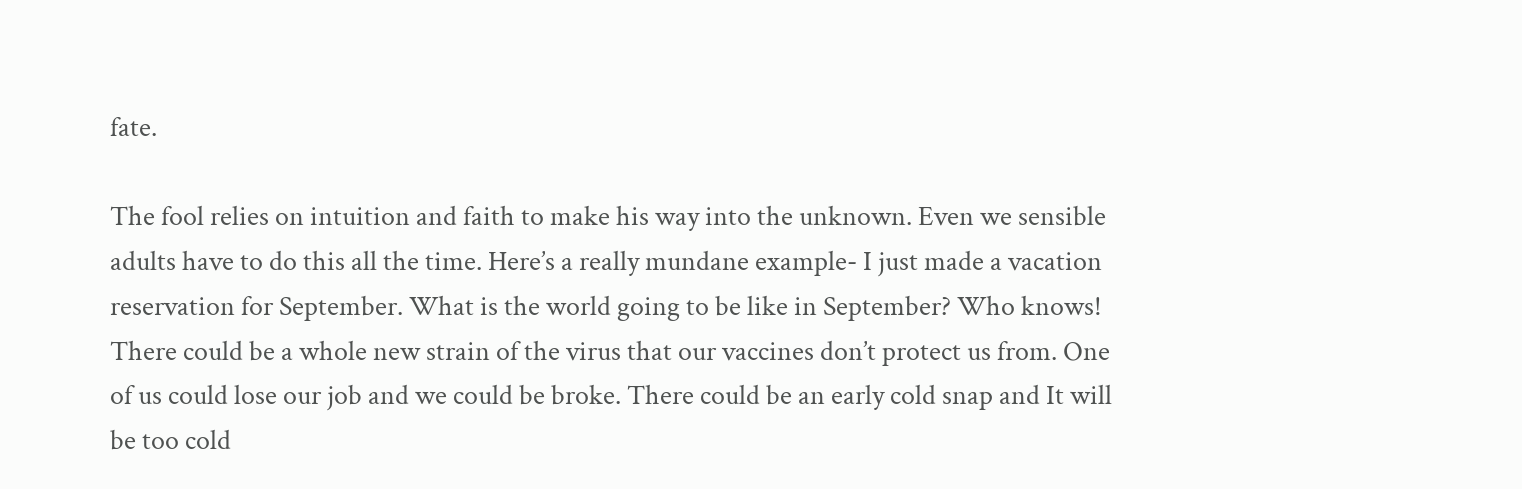fate.

The fool relies on intuition and faith to make his way into the unknown. Even we sensible adults have to do this all the time. Here’s a really mundane example- I just made a vacation reservation for September. What is the world going to be like in September? Who knows! There could be a whole new strain of the virus that our vaccines don’t protect us from. One of us could lose our job and we could be broke. There could be an early cold snap and It will be too cold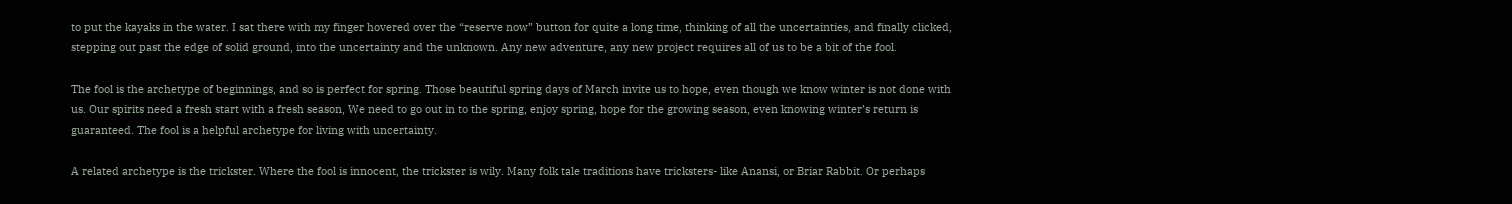to put the kayaks in the water. I sat there with my finger hovered over the “reserve now” button for quite a long time, thinking of all the uncertainties, and finally clicked, stepping out past the edge of solid ground, into the uncertainty and the unknown. Any new adventure, any new project requires all of us to be a bit of the fool.

The fool is the archetype of beginnings, and so is perfect for spring. Those beautiful spring days of March invite us to hope, even though we know winter is not done with us. Our spirits need a fresh start with a fresh season, We need to go out in to the spring, enjoy spring, hope for the growing season, even knowing winter’s return is guaranteed. The fool is a helpful archetype for living with uncertainty.

A related archetype is the trickster. Where the fool is innocent, the trickster is wily. Many folk tale traditions have tricksters- like Anansi, or Briar Rabbit. Or perhaps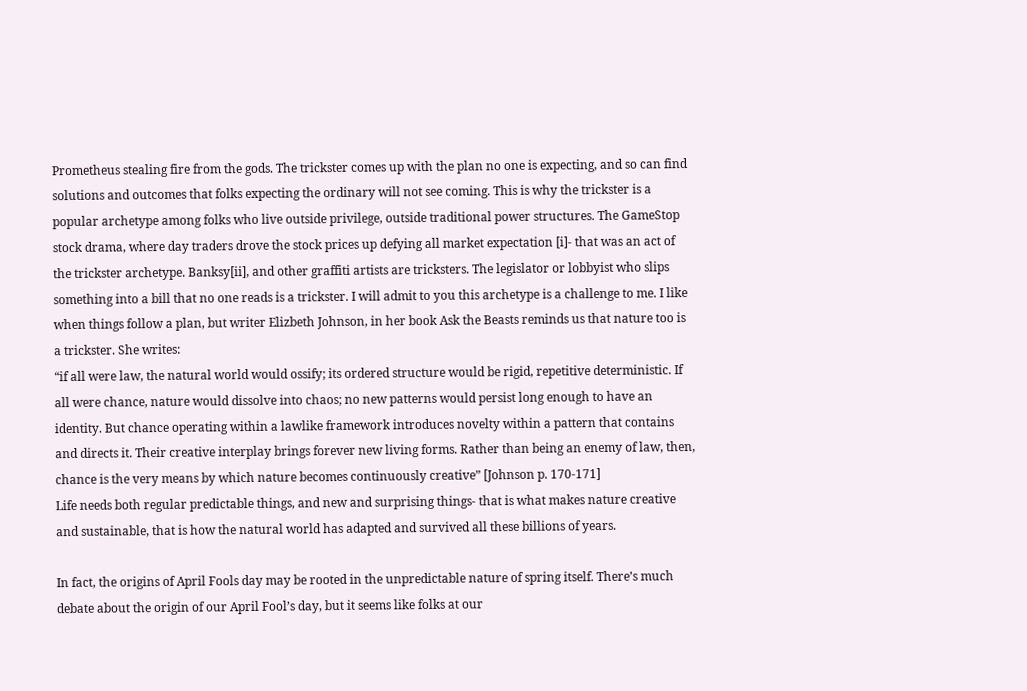Prometheus stealing fire from the gods. The trickster comes up with the plan no one is expecting, and so can find solutions and outcomes that folks expecting the ordinary will not see coming. This is why the trickster is a popular archetype among folks who live outside privilege, outside traditional power structures. The GameStop stock drama, where day traders drove the stock prices up defying all market expectation [i]- that was an act of the trickster archetype. Banksy[ii], and other graffiti artists are tricksters. The legislator or lobbyist who slips something into a bill that no one reads is a trickster. I will admit to you this archetype is a challenge to me. I like when things follow a plan, but writer Elizbeth Johnson, in her book Ask the Beasts reminds us that nature too is a trickster. She writes:
“if all were law, the natural world would ossify; its ordered structure would be rigid, repetitive deterministic. If all were chance, nature would dissolve into chaos; no new patterns would persist long enough to have an identity. But chance operating within a lawlike framework introduces novelty within a pattern that contains and directs it. Their creative interplay brings forever new living forms. Rather than being an enemy of law, then, chance is the very means by which nature becomes continuously creative” [Johnson p. 170-171]
Life needs both regular predictable things, and new and surprising things- that is what makes nature creative and sustainable, that is how the natural world has adapted and survived all these billions of years.

In fact, the origins of April Fools day may be rooted in the unpredictable nature of spring itself. There’s much debate about the origin of our April Fool’s day, but it seems like folks at our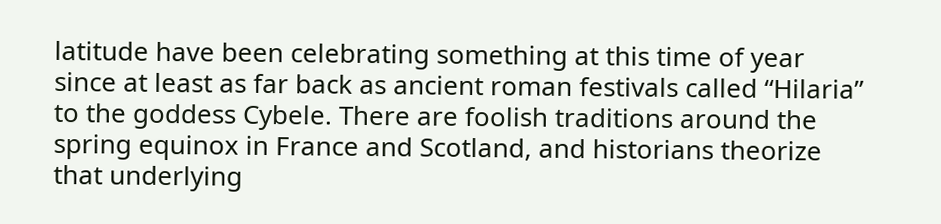latitude have been celebrating something at this time of year since at least as far back as ancient roman festivals called “Hilaria” to the goddess Cybele. There are foolish traditions around the spring equinox in France and Scotland, and historians theorize that underlying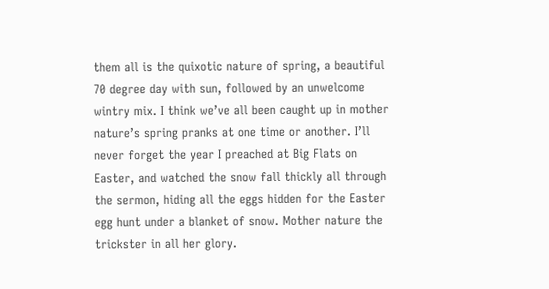them all is the quixotic nature of spring, a beautiful 70 degree day with sun, followed by an unwelcome wintry mix. I think we’ve all been caught up in mother nature’s spring pranks at one time or another. I’ll never forget the year I preached at Big Flats on Easter, and watched the snow fall thickly all through the sermon, hiding all the eggs hidden for the Easter egg hunt under a blanket of snow. Mother nature the trickster in all her glory.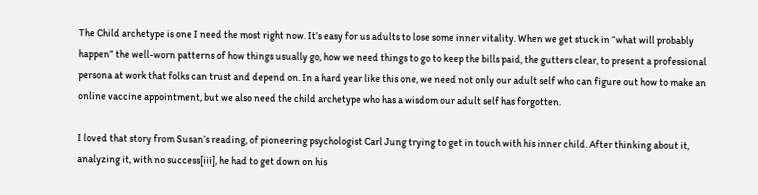The Child archetype is one I need the most right now. It’s easy for us adults to lose some inner vitality. When we get stuck in “what will probably happen” the well-worn patterns of how things usually go, how we need things to go to keep the bills paid, the gutters clear, to present a professional persona at work that folks can trust and depend on. In a hard year like this one, we need not only our adult self who can figure out how to make an online vaccine appointment, but we also need the child archetype who has a wisdom our adult self has forgotten.

I loved that story from Susan’s reading, of pioneering psychologist Carl Jung trying to get in touch with his inner child. After thinking about it, analyzing it, with no success[iii], he had to get down on his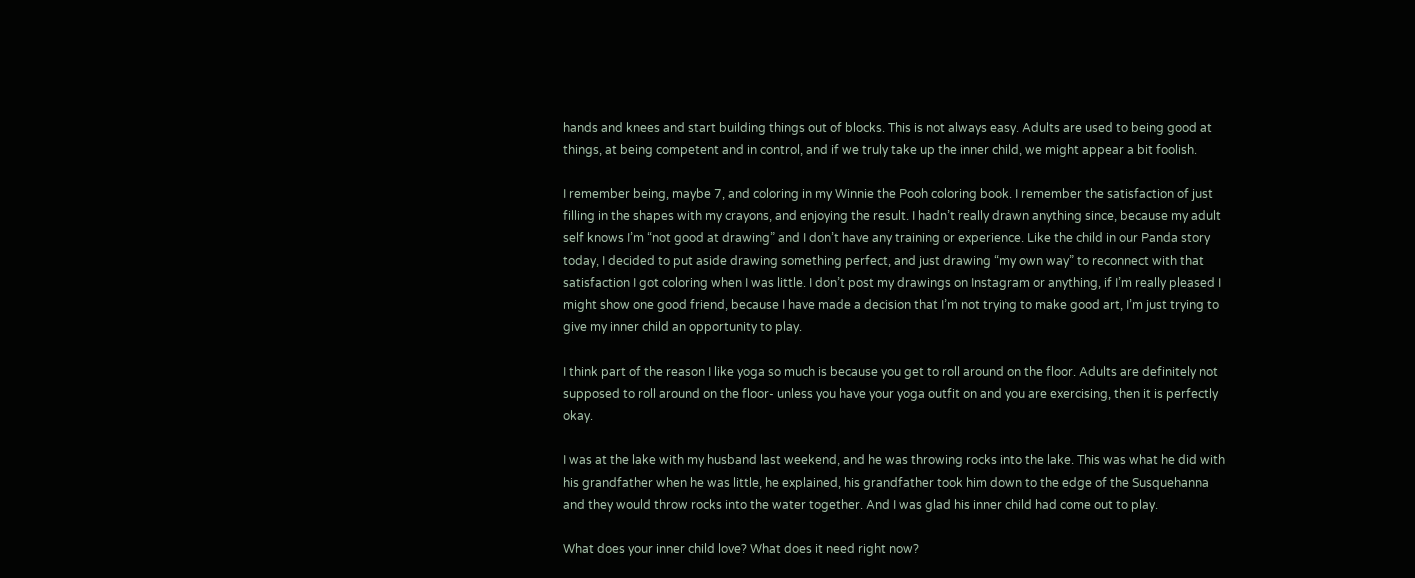hands and knees and start building things out of blocks. This is not always easy. Adults are used to being good at things, at being competent and in control, and if we truly take up the inner child, we might appear a bit foolish.

I remember being, maybe 7, and coloring in my Winnie the Pooh coloring book. I remember the satisfaction of just filling in the shapes with my crayons, and enjoying the result. I hadn’t really drawn anything since, because my adult self knows I’m “not good at drawing” and I don’t have any training or experience. Like the child in our Panda story today, I decided to put aside drawing something perfect, and just drawing “my own way” to reconnect with that satisfaction I got coloring when I was little. I don’t post my drawings on Instagram or anything, if I’m really pleased I might show one good friend, because I have made a decision that I’m not trying to make good art, I’m just trying to give my inner child an opportunity to play.

I think part of the reason I like yoga so much is because you get to roll around on the floor. Adults are definitely not supposed to roll around on the floor- unless you have your yoga outfit on and you are exercising, then it is perfectly okay.

I was at the lake with my husband last weekend, and he was throwing rocks into the lake. This was what he did with his grandfather when he was little, he explained, his grandfather took him down to the edge of the Susquehanna and they would throw rocks into the water together. And I was glad his inner child had come out to play.

What does your inner child love? What does it need right now?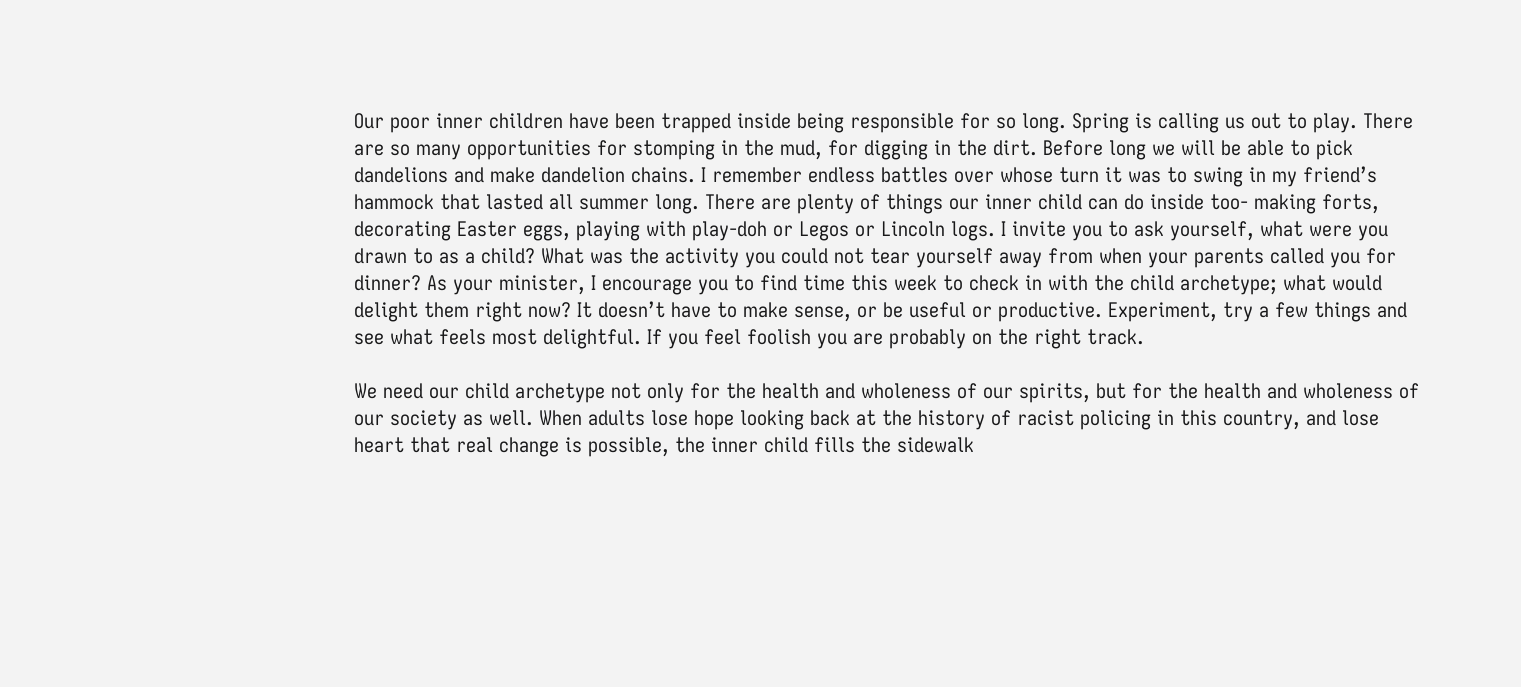Our poor inner children have been trapped inside being responsible for so long. Spring is calling us out to play. There are so many opportunities for stomping in the mud, for digging in the dirt. Before long we will be able to pick dandelions and make dandelion chains. I remember endless battles over whose turn it was to swing in my friend’s hammock that lasted all summer long. There are plenty of things our inner child can do inside too- making forts, decorating Easter eggs, playing with play-doh or Legos or Lincoln logs. I invite you to ask yourself, what were you drawn to as a child? What was the activity you could not tear yourself away from when your parents called you for dinner? As your minister, I encourage you to find time this week to check in with the child archetype; what would delight them right now? It doesn’t have to make sense, or be useful or productive. Experiment, try a few things and see what feels most delightful. If you feel foolish you are probably on the right track.

We need our child archetype not only for the health and wholeness of our spirits, but for the health and wholeness of our society as well. When adults lose hope looking back at the history of racist policing in this country, and lose heart that real change is possible, the inner child fills the sidewalk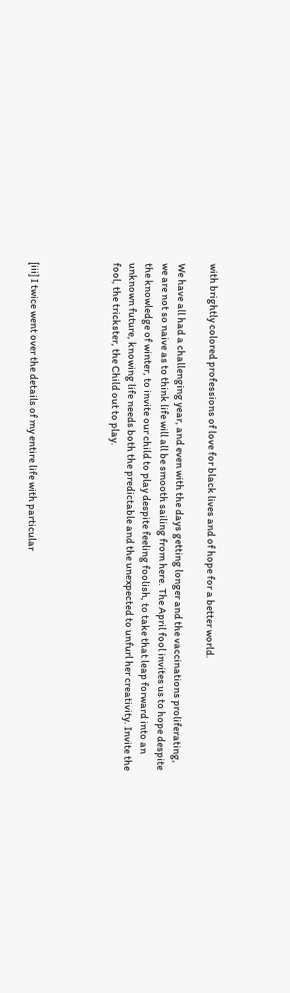with brightly colored professions of love for black lives and of hope for a better world.

We have all had a challenging year, and even with the days getting longer and the vaccinations proliferating, we are not so naive as to think life will all be smooth sailing from here. The April fool invites us to hope despite the knowledge of winter, to invite our child to play despite feeling foolish, to take that leap forward into an unknown future, knowing life needs both the predictable and the unexpected to unfurl her creativity. Invite the fool, the trickster, the Child out to play.




[iii] I twice went over the details of my entire life with particular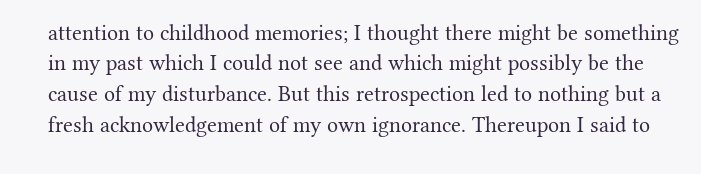attention to childhood memories; I thought there might be something in my past which I could not see and which might possibly be the cause of my disturbance. But this retrospection led to nothing but a fresh acknowledgement of my own ignorance. Thereupon I said to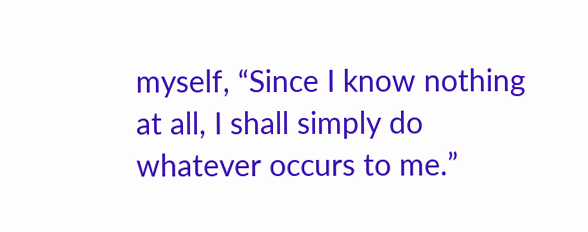myself, “Since I know nothing at all, I shall simply do whatever occurs to me.”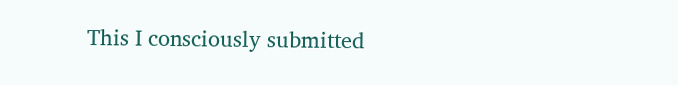This I consciously submitted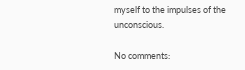myself to the impulses of the unconscious.

No comments: